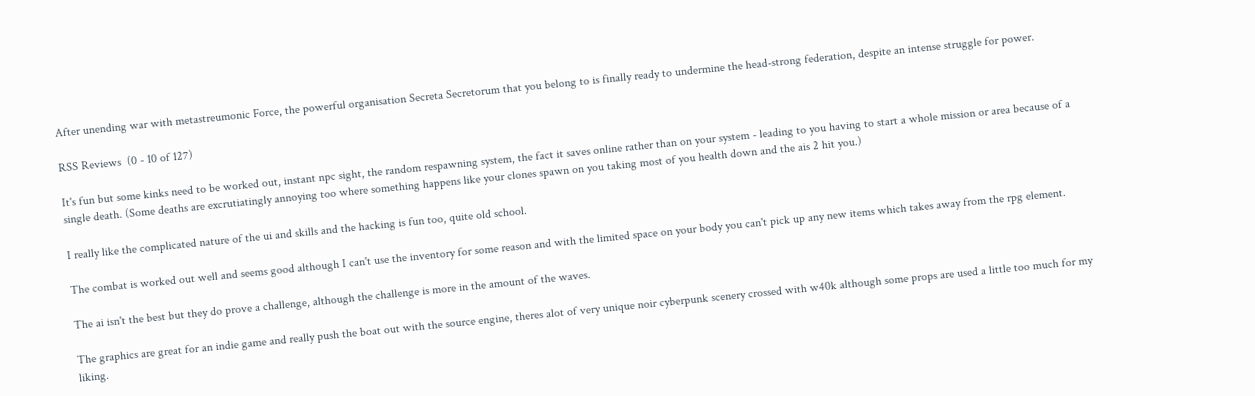After unending war with metastreumonic Force, the powerful organisation Secreta Secretorum that you belong to is finally ready to undermine the head-strong federation, despite an intense struggle for power.

RSS Reviews  (0 - 10 of 127)

It's fun but some kinks need to be worked out, instant npc sight, the random respawning system, the fact it saves online rather than on your system - leading to you having to start a whole mission or area because of a single death. (Some deaths are excrutiatingly annoying too where something happens like your clones spawn on you taking most of you health down and the ais 2 hit you.)

I really like the complicated nature of the ui and skills and the hacking is fun too, quite old school.

The combat is worked out well and seems good although I can't use the inventory for some reason and with the limited space on your body you can't pick up any new items which takes away from the rpg element.

The ai isn't the best but they do prove a challenge, although the challenge is more in the amount of the waves.

The graphics are great for an indie game and really push the boat out with the source engine, theres alot of very unique noir cyberpunk scenery crossed with w40k although some props are used a little too much for my liking.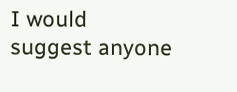I would suggest anyone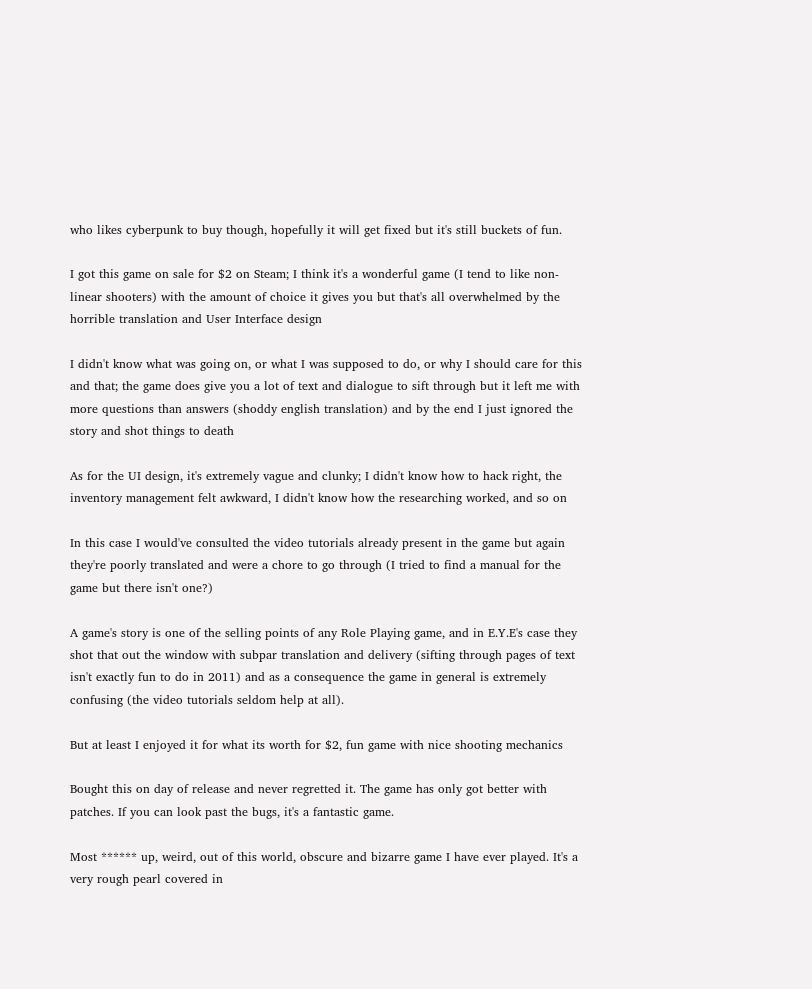who likes cyberpunk to buy though, hopefully it will get fixed but it's still buckets of fun.

I got this game on sale for $2 on Steam; I think it's a wonderful game (I tend to like non-linear shooters) with the amount of choice it gives you but that's all overwhelmed by the horrible translation and User Interface design

I didn't know what was going on, or what I was supposed to do, or why I should care for this and that; the game does give you a lot of text and dialogue to sift through but it left me with more questions than answers (shoddy english translation) and by the end I just ignored the story and shot things to death

As for the UI design, it's extremely vague and clunky; I didn't know how to hack right, the inventory management felt awkward, I didn't know how the researching worked, and so on

In this case I would've consulted the video tutorials already present in the game but again they're poorly translated and were a chore to go through (I tried to find a manual for the game but there isn't one?)

A game's story is one of the selling points of any Role Playing game, and in E.Y.E's case they shot that out the window with subpar translation and delivery (sifting through pages of text isn't exactly fun to do in 2011) and as a consequence the game in general is extremely confusing (the video tutorials seldom help at all).

But at least I enjoyed it for what its worth for $2, fun game with nice shooting mechanics

Bought this on day of release and never regretted it. The game has only got better with patches. If you can look past the bugs, it's a fantastic game.

Most ****** up, weird, out of this world, obscure and bizarre game I have ever played. It's a very rough pearl covered in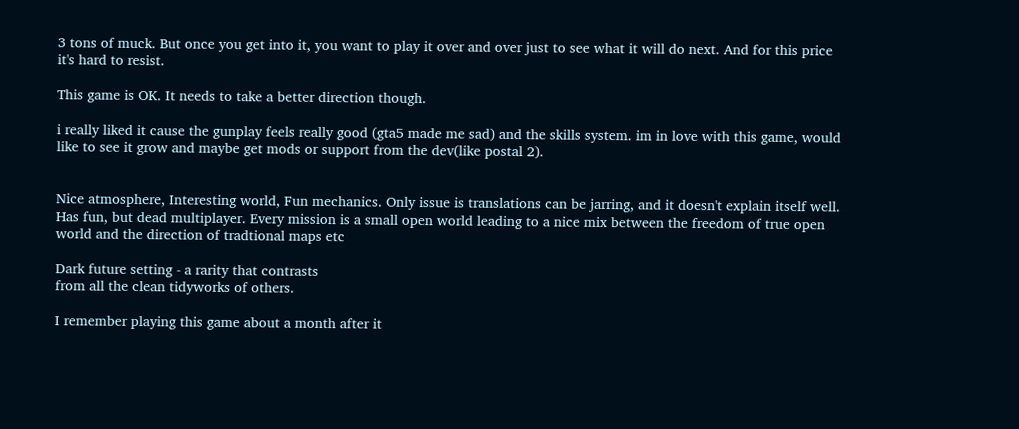3 tons of muck. But once you get into it, you want to play it over and over just to see what it will do next. And for this price it's hard to resist.

This game is OK. It needs to take a better direction though.

i really liked it cause the gunplay feels really good (gta5 made me sad) and the skills system. im in love with this game, would like to see it grow and maybe get mods or support from the dev(like postal 2).


Nice atmosphere, Interesting world, Fun mechanics. Only issue is translations can be jarring, and it doesn't explain itself well. Has fun, but dead multiplayer. Every mission is a small open world leading to a nice mix between the freedom of true open world and the direction of tradtional maps etc

Dark future setting - a rarity that contrasts
from all the clean tidyworks of others.

I remember playing this game about a month after it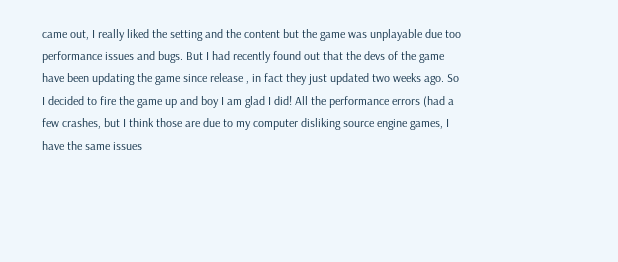came out, I really liked the setting and the content but the game was unplayable due too performance issues and bugs. But I had recently found out that the devs of the game have been updating the game since release , in fact they just updated two weeks ago. So I decided to fire the game up and boy I am glad I did! All the performance errors (had a few crashes, but I think those are due to my computer disliking source engine games, I have the same issues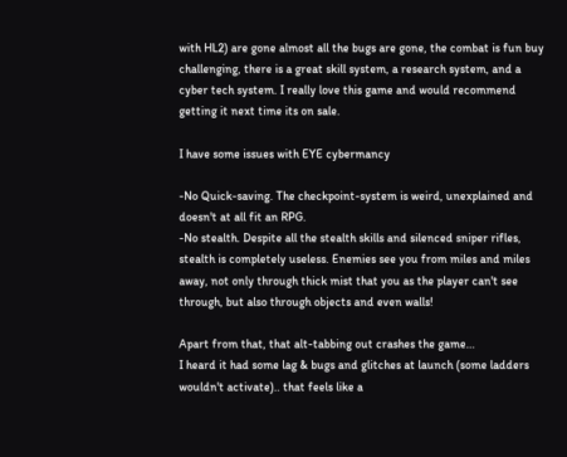with HL2) are gone almost all the bugs are gone, the combat is fun buy challenging, there is a great skill system, a research system, and a cyber tech system. I really love this game and would recommend getting it next time its on sale.

I have some issues with EYE cybermancy

-No Quick-saving. The checkpoint-system is weird, unexplained and doesn't at all fit an RPG.
-No stealth. Despite all the stealth skills and silenced sniper rifles, stealth is completely useless. Enemies see you from miles and miles away, not only through thick mist that you as the player can't see through, but also through objects and even walls!

Apart from that, that alt-tabbing out crashes the game...
I heard it had some lag & bugs and glitches at launch (some ladders wouldn't activate).. that feels like a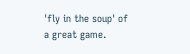'fly in the soup' of a great game.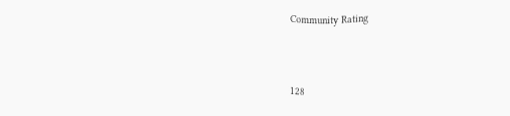Community Rating



128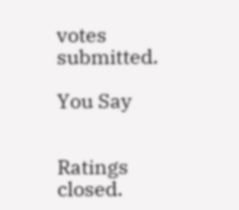votes submitted.

You Say


Ratings closed.